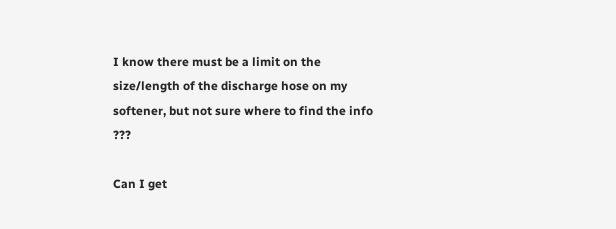I know there must be a limit on the size/length of the discharge hose on my softener, but not sure where to find the info ???

Can I get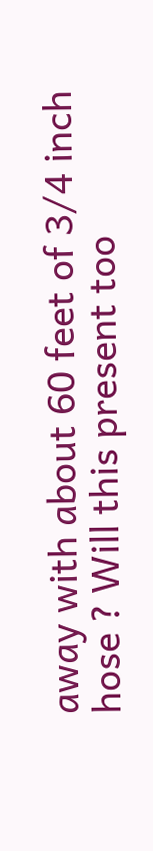away with about 60 feet of 3/4 inch hose ? Will this present too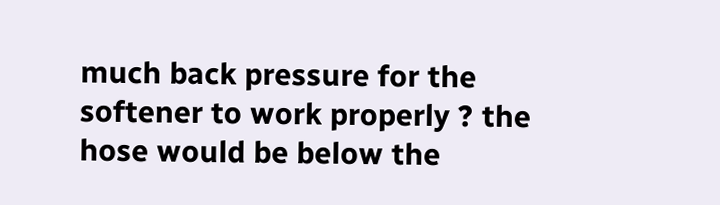much back pressure for the softener to work properly ? the hose would be below the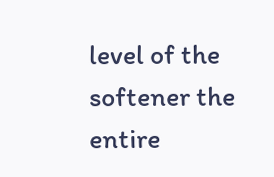level of the softener the entire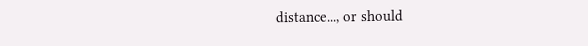distance..., or should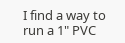I find a way to run a 1" PVC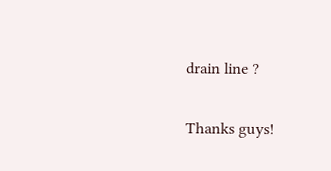drain line ?

Thanks guys!